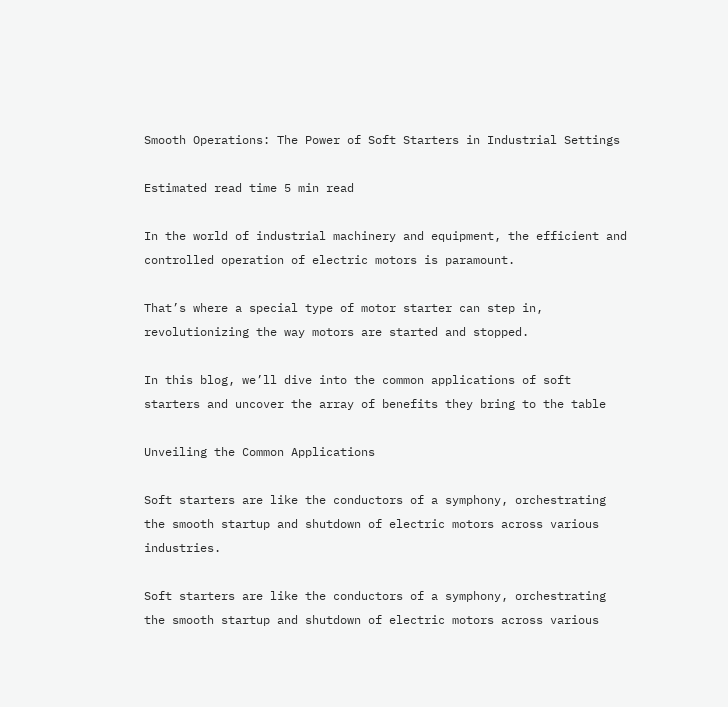Smooth Operations: The Power of Soft Starters in Industrial Settings

Estimated read time 5 min read

In the world of industrial machinery and equipment, the efficient and controlled operation of electric motors is paramount.

That’s where a special type of motor starter can step in, revolutionizing the way motors are started and stopped.

In this blog, we’ll dive into the common applications of soft starters and uncover the array of benefits they bring to the table

Unveiling the Common Applications

Soft starters are like the conductors of a symphony, orchestrating the smooth startup and shutdown of electric motors across various industries.

Soft starters are like the conductors of a symphony, orchestrating the smooth startup and shutdown of electric motors across various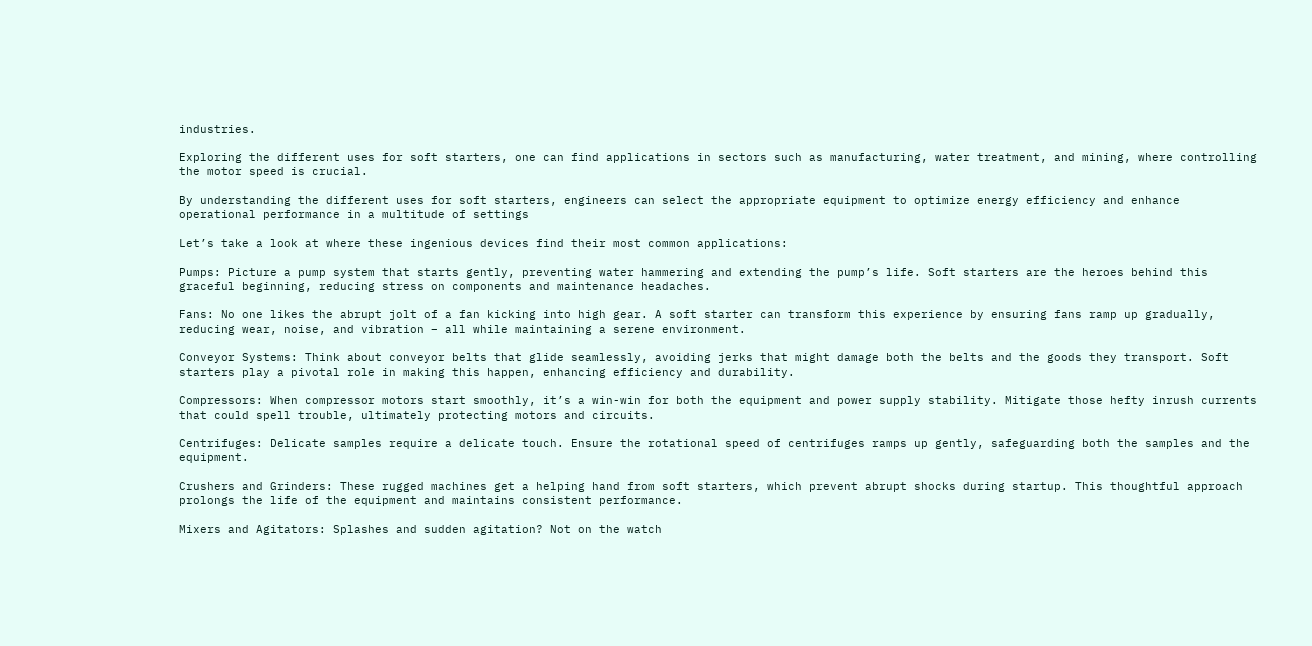industries.

Exploring the different uses for soft starters, one can find applications in sectors such as manufacturing, water treatment, and mining, where controlling the motor speed is crucial.

By understanding the different uses for soft starters, engineers can select the appropriate equipment to optimize energy efficiency and enhance operational performance in a multitude of settings

Let’s take a look at where these ingenious devices find their most common applications:

Pumps: Picture a pump system that starts gently, preventing water hammering and extending the pump’s life. Soft starters are the heroes behind this graceful beginning, reducing stress on components and maintenance headaches.

Fans: No one likes the abrupt jolt of a fan kicking into high gear. A soft starter can transform this experience by ensuring fans ramp up gradually, reducing wear, noise, and vibration – all while maintaining a serene environment.

Conveyor Systems: Think about conveyor belts that glide seamlessly, avoiding jerks that might damage both the belts and the goods they transport. Soft starters play a pivotal role in making this happen, enhancing efficiency and durability.

Compressors: When compressor motors start smoothly, it’s a win-win for both the equipment and power supply stability. Mitigate those hefty inrush currents that could spell trouble, ultimately protecting motors and circuits.

Centrifuges: Delicate samples require a delicate touch. Ensure the rotational speed of centrifuges ramps up gently, safeguarding both the samples and the equipment.

Crushers and Grinders: These rugged machines get a helping hand from soft starters, which prevent abrupt shocks during startup. This thoughtful approach prolongs the life of the equipment and maintains consistent performance.

Mixers and Agitators: Splashes and sudden agitation? Not on the watch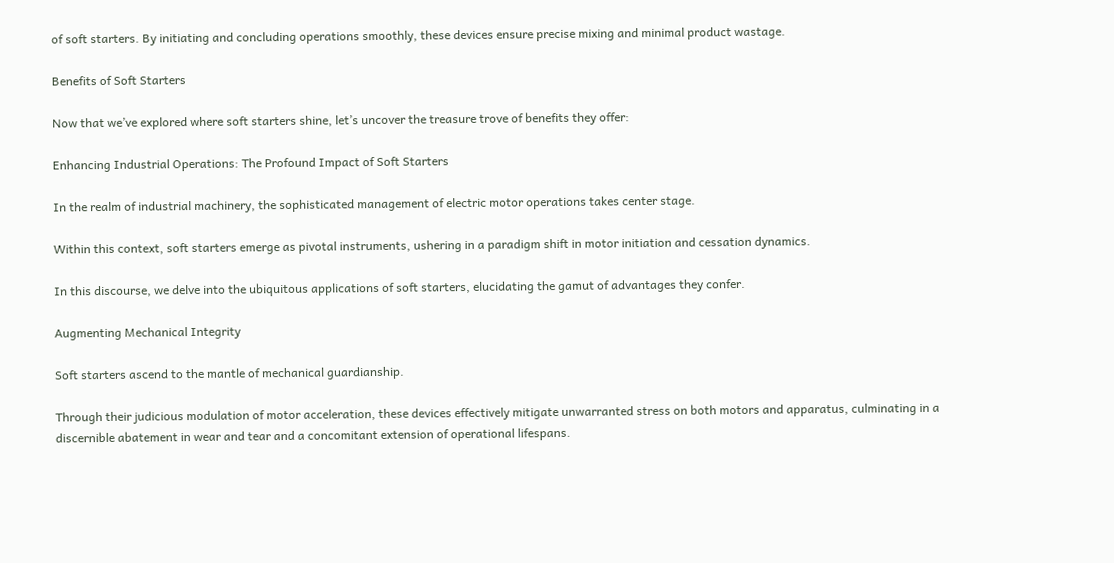of soft starters. By initiating and concluding operations smoothly, these devices ensure precise mixing and minimal product wastage.

Benefits of Soft Starters

Now that we’ve explored where soft starters shine, let’s uncover the treasure trove of benefits they offer:

Enhancing Industrial Operations: The Profound Impact of Soft Starters

In the realm of industrial machinery, the sophisticated management of electric motor operations takes center stage.

Within this context, soft starters emerge as pivotal instruments, ushering in a paradigm shift in motor initiation and cessation dynamics.

In this discourse, we delve into the ubiquitous applications of soft starters, elucidating the gamut of advantages they confer.

Augmenting Mechanical Integrity

Soft starters ascend to the mantle of mechanical guardianship.

Through their judicious modulation of motor acceleration, these devices effectively mitigate unwarranted stress on both motors and apparatus, culminating in a discernible abatement in wear and tear and a concomitant extension of operational lifespans.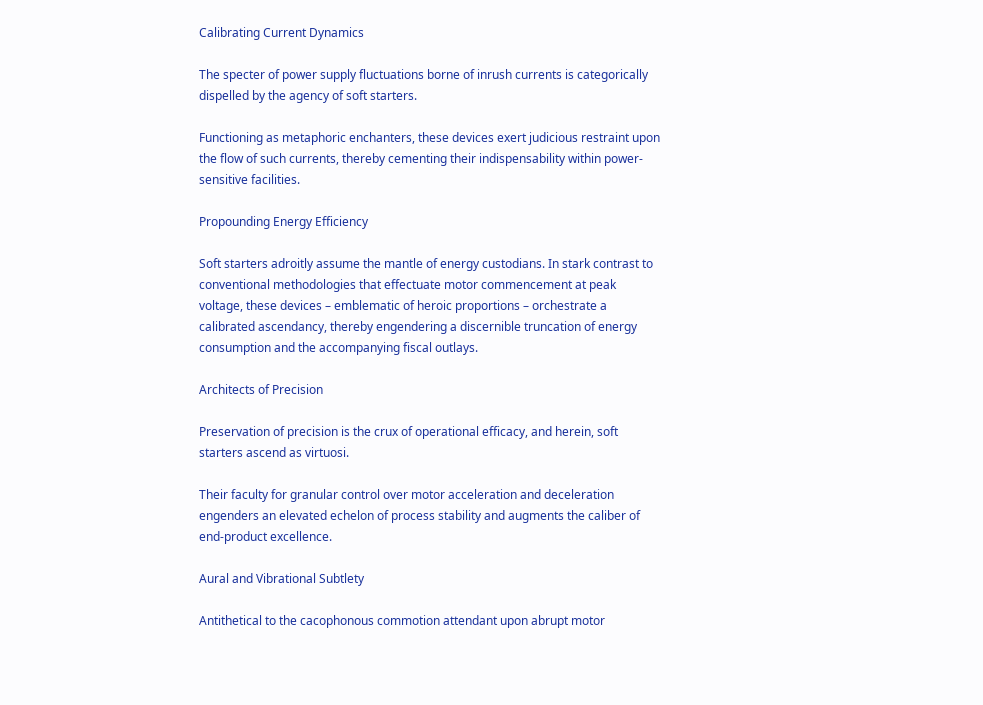Calibrating Current Dynamics

The specter of power supply fluctuations borne of inrush currents is categorically dispelled by the agency of soft starters.

Functioning as metaphoric enchanters, these devices exert judicious restraint upon the flow of such currents, thereby cementing their indispensability within power-sensitive facilities.

Propounding Energy Efficiency

Soft starters adroitly assume the mantle of energy custodians. In stark contrast to conventional methodologies that effectuate motor commencement at peak voltage, these devices – emblematic of heroic proportions – orchestrate a calibrated ascendancy, thereby engendering a discernible truncation of energy consumption and the accompanying fiscal outlays.

Architects of Precision

Preservation of precision is the crux of operational efficacy, and herein, soft starters ascend as virtuosi.

Their faculty for granular control over motor acceleration and deceleration engenders an elevated echelon of process stability and augments the caliber of end-product excellence.

Aural and Vibrational Subtlety

Antithetical to the cacophonous commotion attendant upon abrupt motor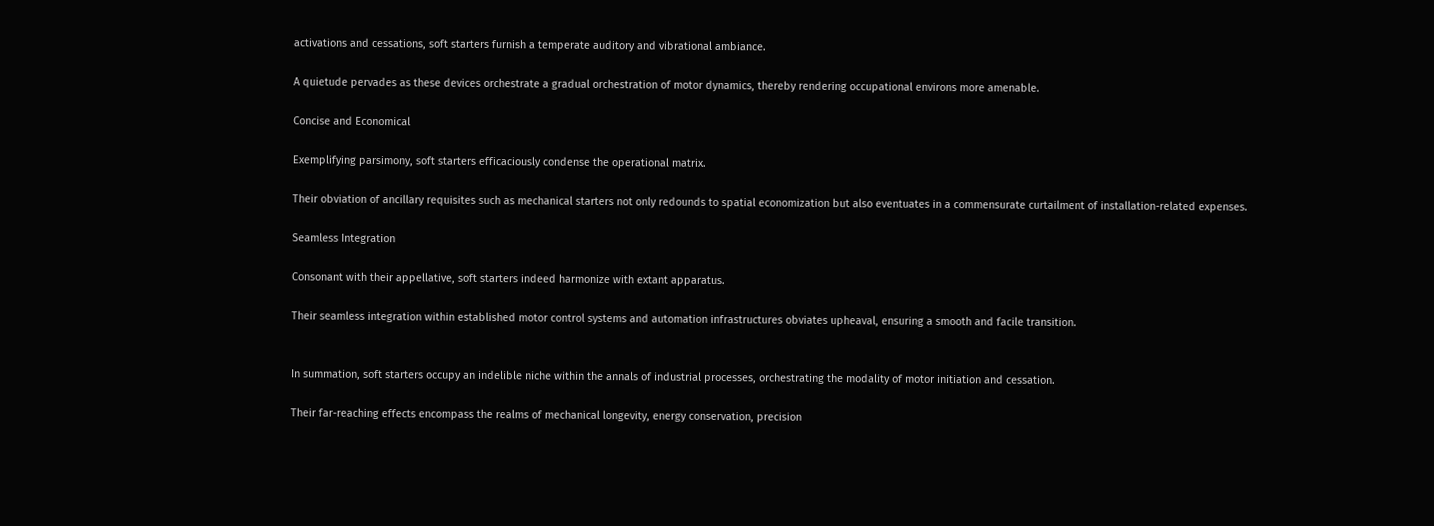activations and cessations, soft starters furnish a temperate auditory and vibrational ambiance.

A quietude pervades as these devices orchestrate a gradual orchestration of motor dynamics, thereby rendering occupational environs more amenable.

Concise and Economical

Exemplifying parsimony, soft starters efficaciously condense the operational matrix.

Their obviation of ancillary requisites such as mechanical starters not only redounds to spatial economization but also eventuates in a commensurate curtailment of installation-related expenses.

Seamless Integration

Consonant with their appellative, soft starters indeed harmonize with extant apparatus.

Their seamless integration within established motor control systems and automation infrastructures obviates upheaval, ensuring a smooth and facile transition.


In summation, soft starters occupy an indelible niche within the annals of industrial processes, orchestrating the modality of motor initiation and cessation.

Their far-reaching effects encompass the realms of mechanical longevity, energy conservation, precision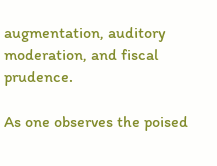augmentation, auditory moderation, and fiscal prudence.

As one observes the poised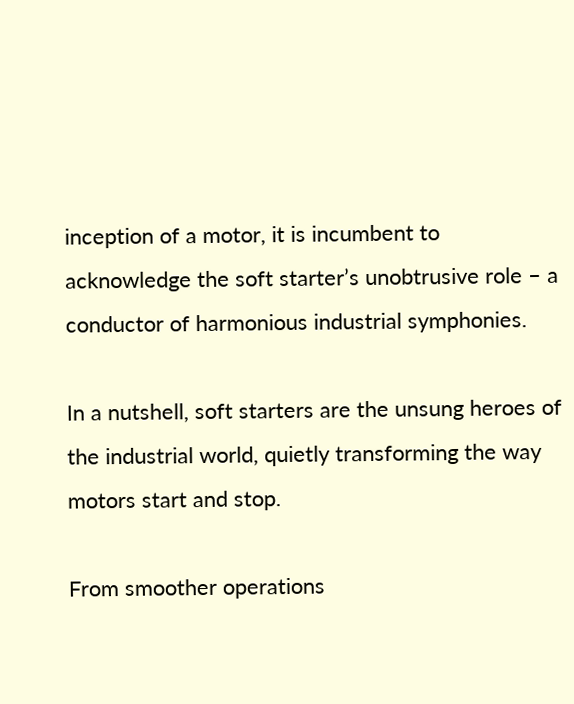inception of a motor, it is incumbent to acknowledge the soft starter’s unobtrusive role – a conductor of harmonious industrial symphonies.

In a nutshell, soft starters are the unsung heroes of the industrial world, quietly transforming the way motors start and stop.

From smoother operations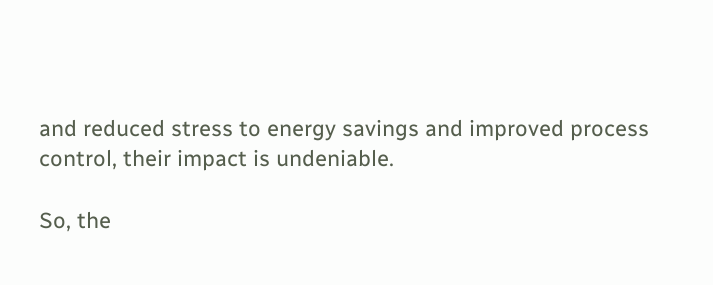and reduced stress to energy savings and improved process control, their impact is undeniable.

So, the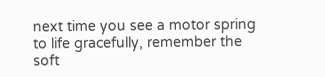next time you see a motor spring to life gracefully, remember the soft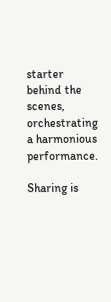starter behind the scenes, orchestrating a harmonious performance.

Sharing is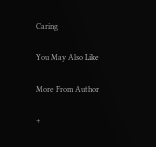Caring

You May Also Like

More From Author

+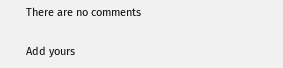There are no comments

Add yours